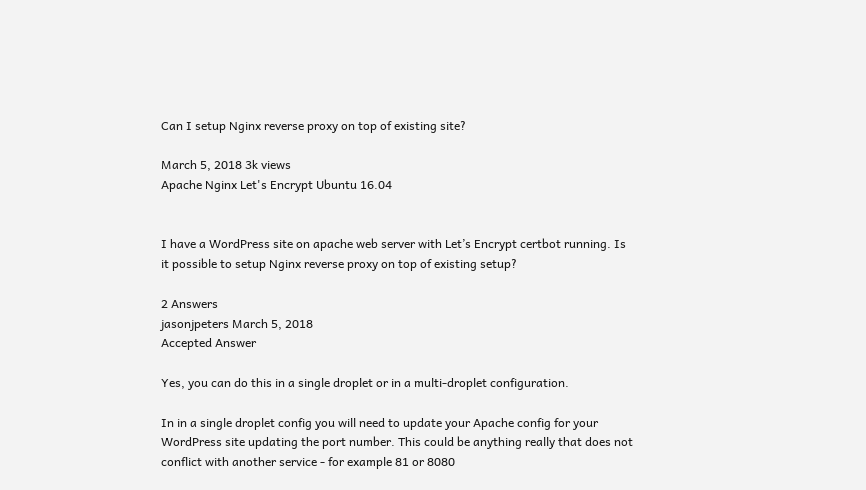Can I setup Nginx reverse proxy on top of existing site?

March 5, 2018 3k views
Apache Nginx Let's Encrypt Ubuntu 16.04


I have a WordPress site on apache web server with Let’s Encrypt certbot running. Is it possible to setup Nginx reverse proxy on top of existing setup?

2 Answers
jasonjpeters March 5, 2018
Accepted Answer

Yes, you can do this in a single droplet or in a multi-droplet configuration.

In in a single droplet config you will need to update your Apache config for your WordPress site updating the port number. This could be anything really that does not conflict with another service - for example 81 or 8080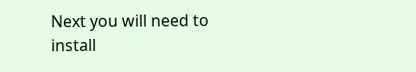Next you will need to install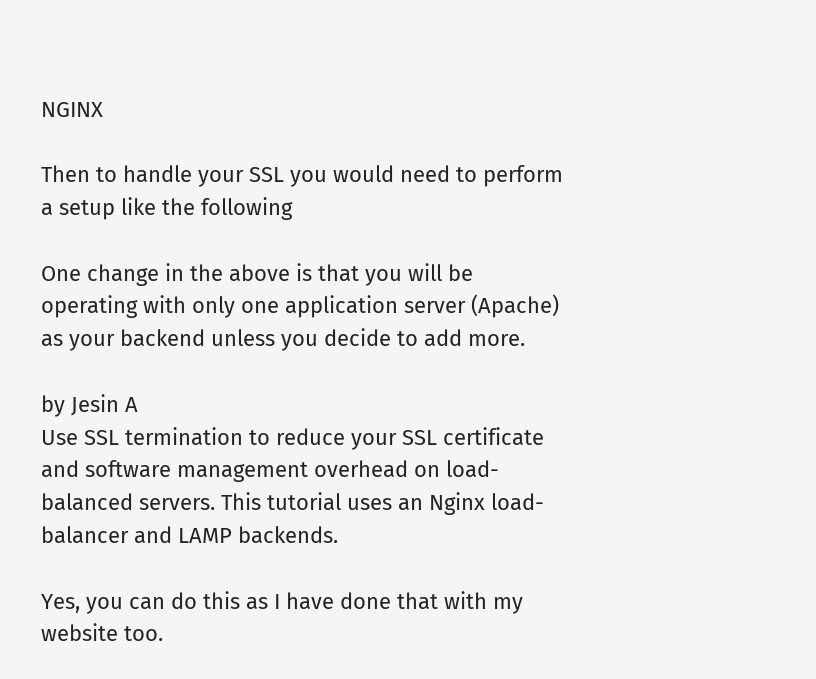NGINX

Then to handle your SSL you would need to perform a setup like the following

One change in the above is that you will be operating with only one application server (Apache) as your backend unless you decide to add more.

by Jesin A
Use SSL termination to reduce your SSL certificate and software management overhead on load-balanced servers. This tutorial uses an Nginx load-balancer and LAMP backends.

Yes, you can do this as I have done that with my website too.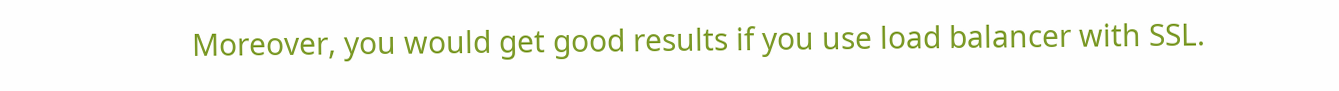Moreover, you would get good results if you use load balancer with SSL.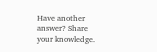Have another answer? Share your knowledge.